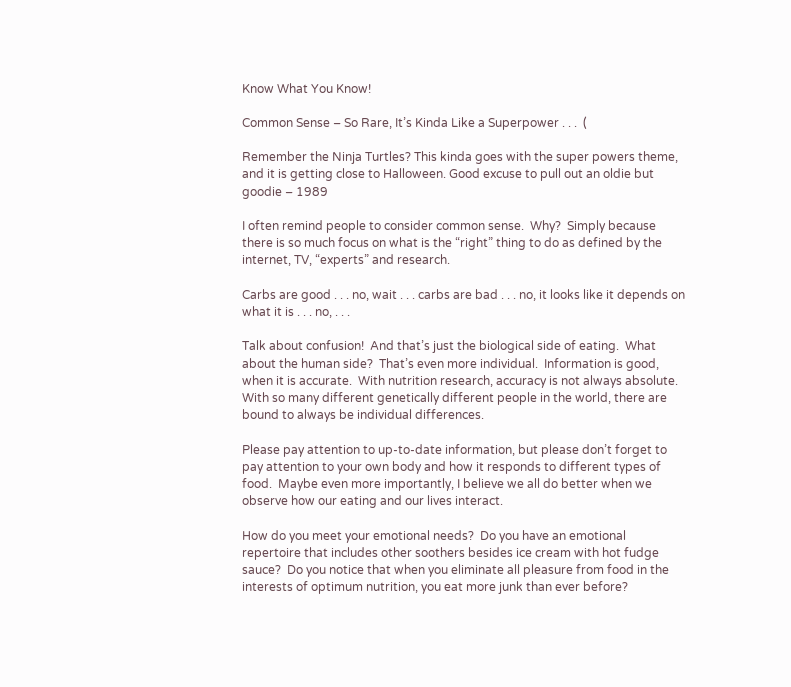Know What You Know!

Common Sense – So Rare, It’s Kinda Like a Superpower . . .  (

Remember the Ninja Turtles? This kinda goes with the super powers theme, and it is getting close to Halloween. Good excuse to pull out an oldie but goodie – 1989

I often remind people to consider common sense.  Why?  Simply because there is so much focus on what is the “right” thing to do as defined by the internet, TV, “experts” and research.

Carbs are good . . . no, wait . . . carbs are bad . . . no, it looks like it depends on what it is . . . no, . . .

Talk about confusion!  And that’s just the biological side of eating.  What about the human side?  That’s even more individual.  Information is good, when it is accurate.  With nutrition research, accuracy is not always absolute.  With so many different genetically different people in the world, there are bound to always be individual differences.

Please pay attention to up-to-date information, but please don’t forget to pay attention to your own body and how it responds to different types of food.  Maybe even more importantly, I believe we all do better when we observe how our eating and our lives interact.

How do you meet your emotional needs?  Do you have an emotional repertoire that includes other soothers besides ice cream with hot fudge sauce?  Do you notice that when you eliminate all pleasure from food in the interests of optimum nutrition, you eat more junk than ever before?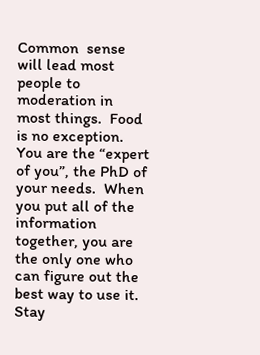Common  sense will lead most people to moderation in most things.  Food is no exception.  You are the “expert of you”, the PhD of your needs.  When you put all of the information together, you are the only one who can figure out the best way to use it.  Stay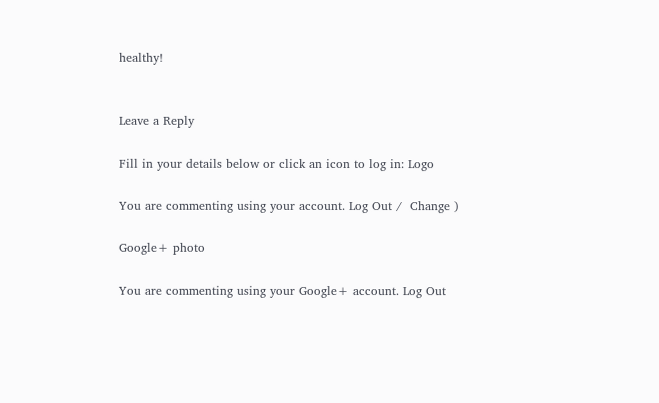healthy!


Leave a Reply

Fill in your details below or click an icon to log in: Logo

You are commenting using your account. Log Out /  Change )

Google+ photo

You are commenting using your Google+ account. Log Out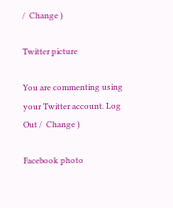/  Change )

Twitter picture

You are commenting using your Twitter account. Log Out /  Change )

Facebook photo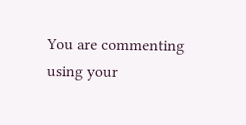You are commenting using your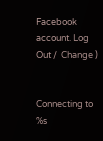Facebook account. Log Out /  Change )


Connecting to %s